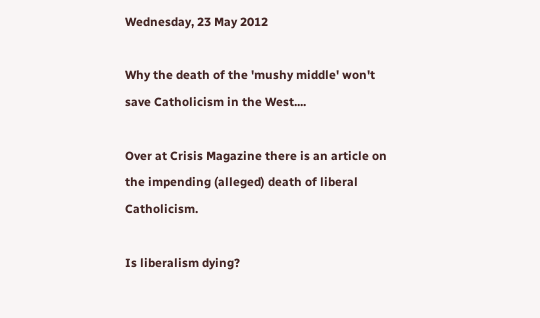Wednesday, 23 May 2012

Why the death of the 'mushy middle' won't save Catholicism in the West....

Over at Crisis Magazine there is an article on the impending (alleged) death of liberal Catholicism.

Is liberalism dying?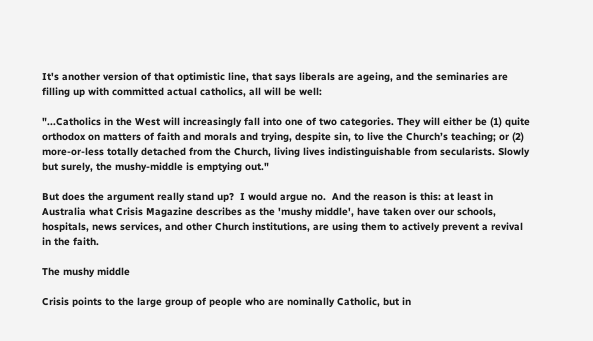It's another version of that optimistic line, that says liberals are ageing, and the seminaries are filling up with committed actual catholics, all will be well:

"...Catholics in the West will increasingly fall into one of two categories. They will either be (1) quite orthodox on matters of faith and morals and trying, despite sin, to live the Church’s teaching; or (2) more-or-less totally detached from the Church, living lives indistinguishable from secularists. Slowly but surely, the mushy-middle is emptying out."

But does the argument really stand up?  I would argue no.  And the reason is this: at least in Australia what Crisis Magazine describes as the 'mushy middle', have taken over our schools, hospitals, news services, and other Church institutions, are using them to actively prevent a revival in the faith.

The mushy middle

Crisis points to the large group of people who are nominally Catholic, but in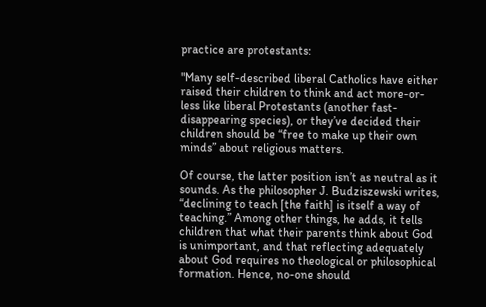practice are protestants:

"Many self-described liberal Catholics have either raised their children to think and act more-or-less like liberal Protestants (another fast-disappearing species), or they’ve decided their children should be “free to make up their own minds” about religious matters.

Of course, the latter position isn’t as neutral as it sounds. As the philosopher J. Budziszewski writes, “declining to teach [the faith] is itself a way of teaching.” Among other things, he adds, it tells children that what their parents think about God is unimportant, and that reflecting adequately about God requires no theological or philosophical formation. Hence, no-one should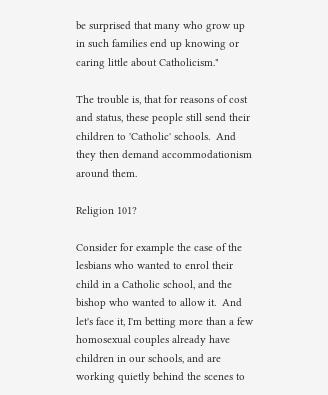be surprised that many who grow up in such families end up knowing or caring little about Catholicism."

The trouble is, that for reasons of cost and status, these people still send their children to 'Catholic' schools.  And they then demand accommodationism around them.

Religion 101?

Consider for example the case of the lesbians who wanted to enrol their child in a Catholic school, and the bishop who wanted to allow it.  And let's face it, I'm betting more than a few homosexual couples already have children in our schools, and are working quietly behind the scenes to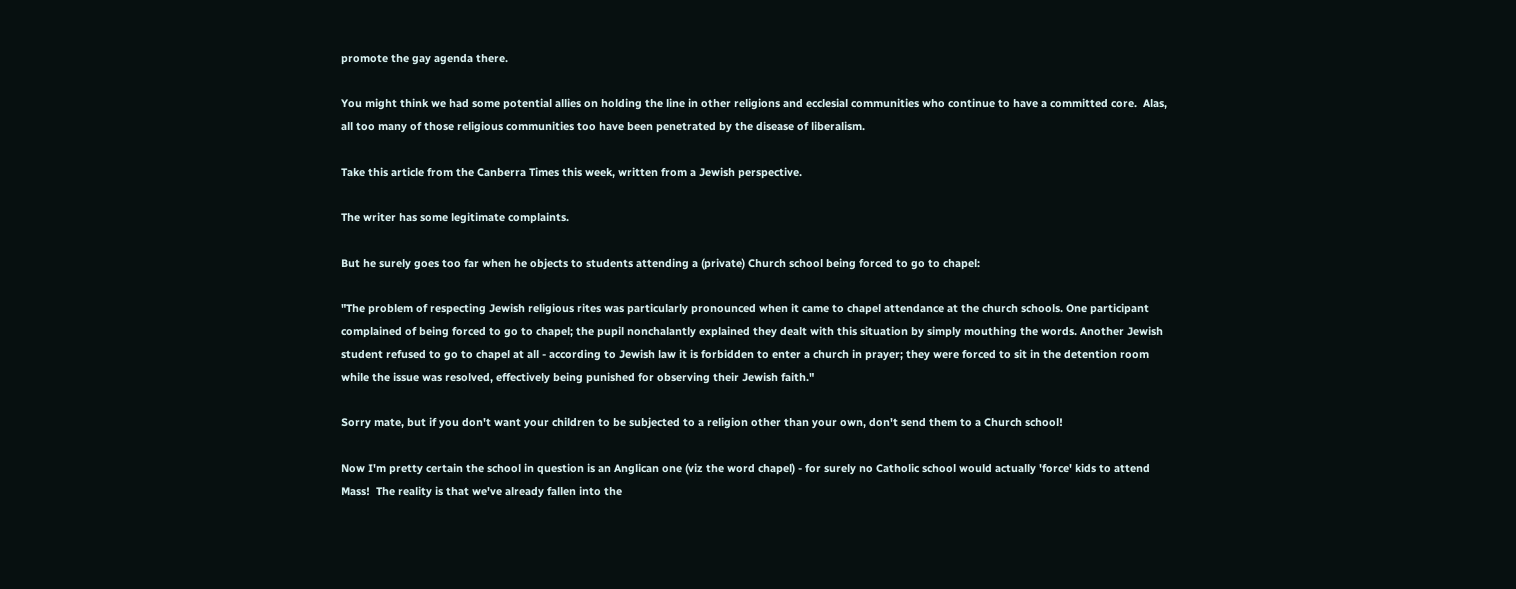promote the gay agenda there.

You might think we had some potential allies on holding the line in other religions and ecclesial communities who continue to have a committed core.  Alas, all too many of those religious communities too have been penetrated by the disease of liberalism.

Take this article from the Canberra Times this week, written from a Jewish perspective.

The writer has some legitimate complaints.

But he surely goes too far when he objects to students attending a (private) Church school being forced to go to chapel:

"The problem of respecting Jewish religious rites was particularly pronounced when it came to chapel attendance at the church schools. One participant complained of being forced to go to chapel; the pupil nonchalantly explained they dealt with this situation by simply mouthing the words. Another Jewish student refused to go to chapel at all - according to Jewish law it is forbidden to enter a church in prayer; they were forced to sit in the detention room while the issue was resolved, effectively being punished for observing their Jewish faith."

Sorry mate, but if you don't want your children to be subjected to a religion other than your own, don't send them to a Church school!

Now I'm pretty certain the school in question is an Anglican one (viz the word chapel) - for surely no Catholic school would actually 'force' kids to attend Mass!  The reality is that we've already fallen into the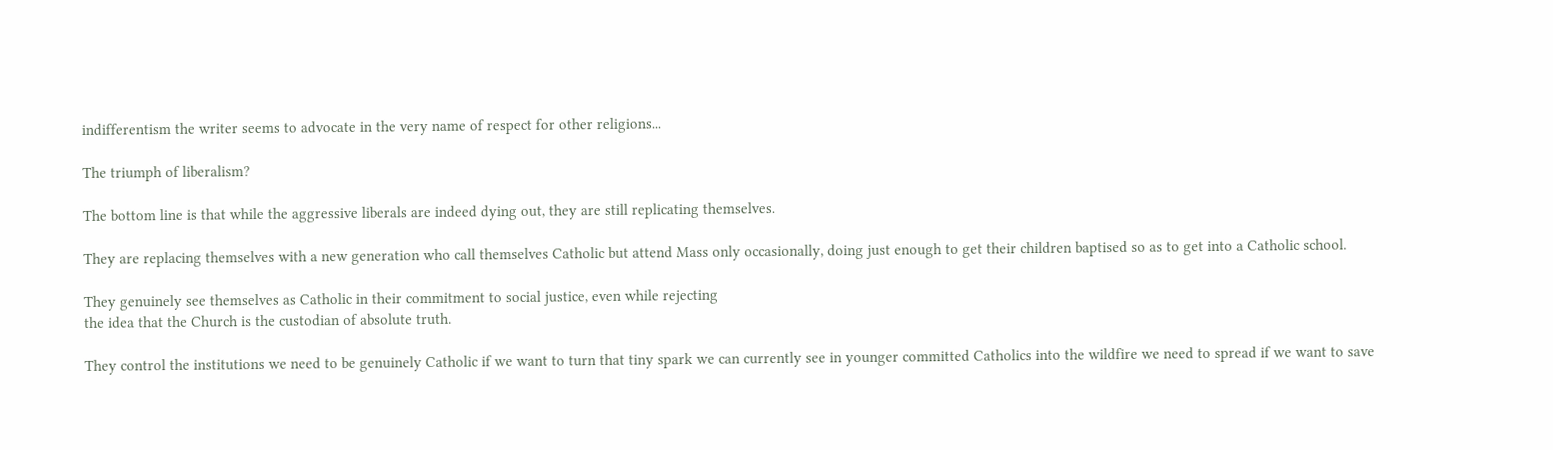indifferentism the writer seems to advocate in the very name of respect for other religions...

The triumph of liberalism?

The bottom line is that while the aggressive liberals are indeed dying out, they are still replicating themselves.

They are replacing themselves with a new generation who call themselves Catholic but attend Mass only occasionally, doing just enough to get their children baptised so as to get into a Catholic school.

They genuinely see themselves as Catholic in their commitment to social justice, even while rejecting
the idea that the Church is the custodian of absolute truth.

They control the institutions we need to be genuinely Catholic if we want to turn that tiny spark we can currently see in younger committed Catholics into the wildfire we need to spread if we want to save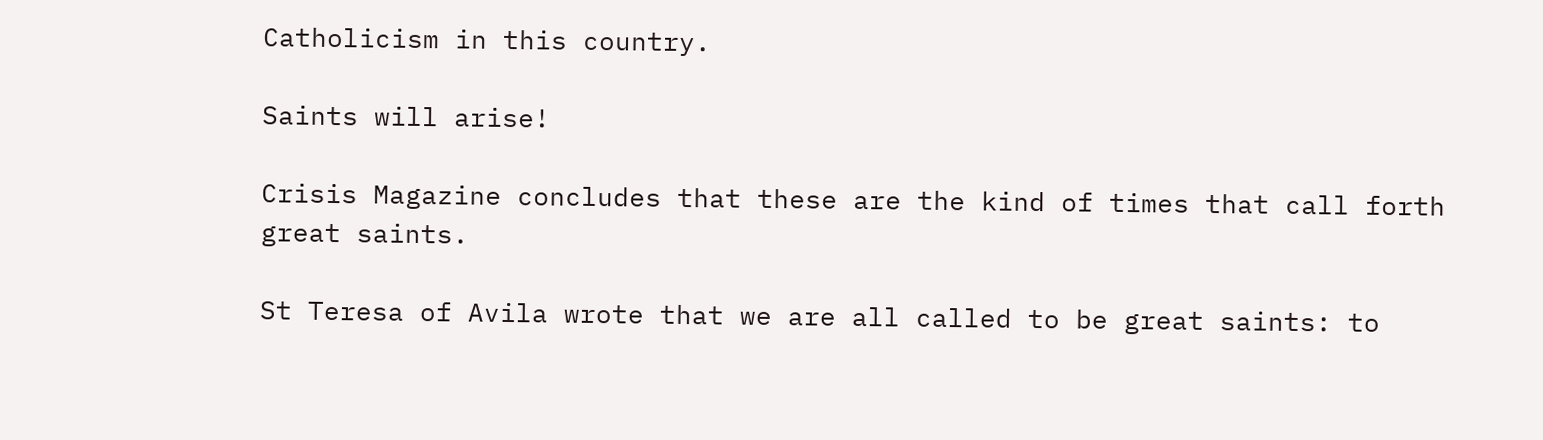Catholicism in this country.

Saints will arise!

Crisis Magazine concludes that these are the kind of times that call forth great saints.

St Teresa of Avila wrote that we are all called to be great saints: to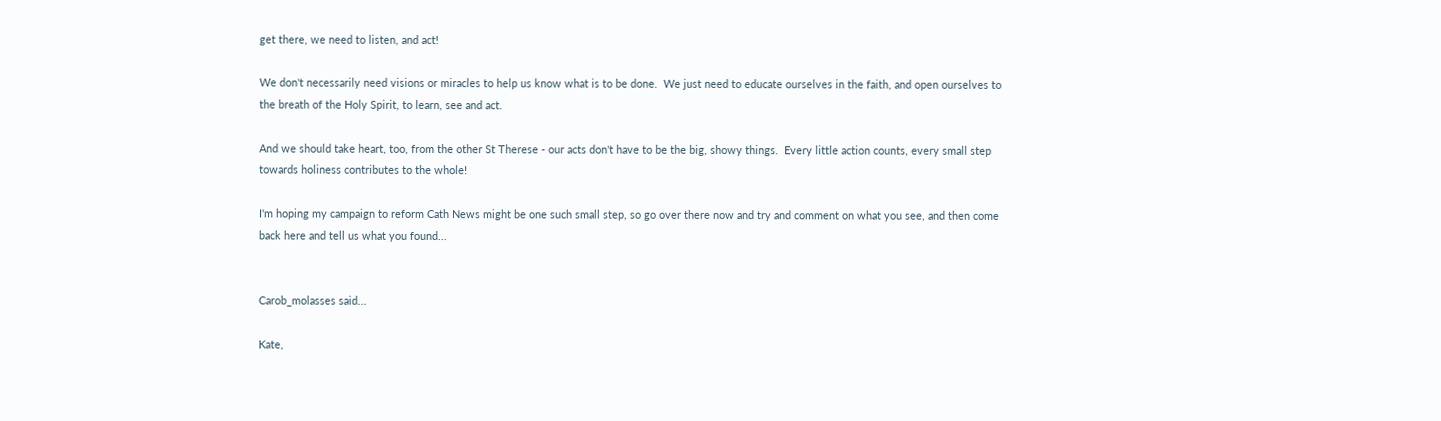get there, we need to listen, and act!

We don't necessarily need visions or miracles to help us know what is to be done.  We just need to educate ourselves in the faith, and open ourselves to the breath of the Holy Spirit, to learn, see and act.

And we should take heart, too, from the other St Therese - our acts don't have to be the big, showy things.  Every little action counts, every small step towards holiness contributes to the whole!

I'm hoping my campaign to reform Cath News might be one such small step, so go over there now and try and comment on what you see, and then come back here and tell us what you found...


Carob_molasses said...

Kate,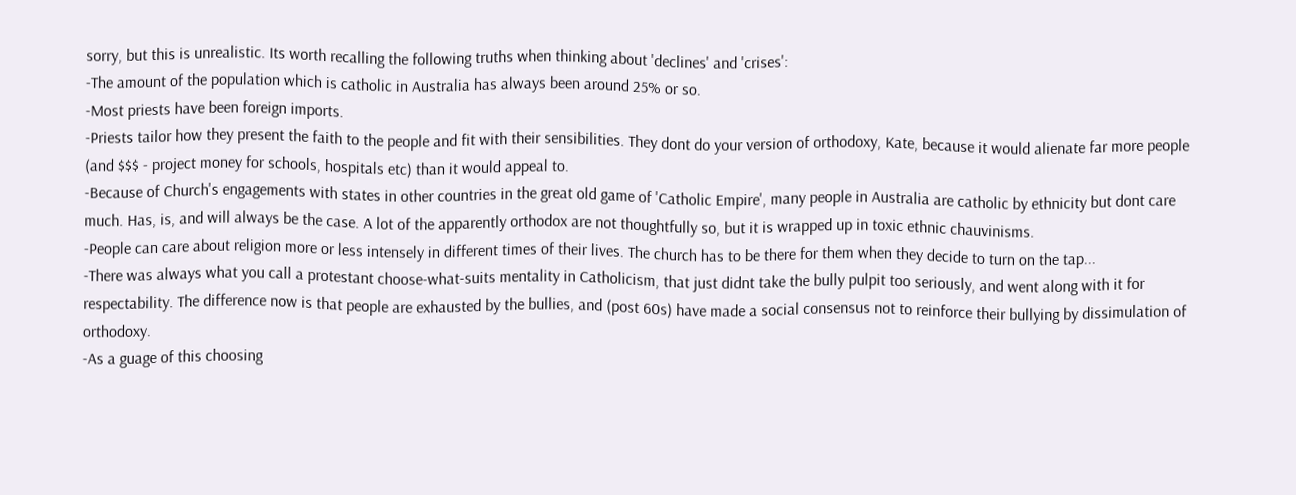sorry, but this is unrealistic. Its worth recalling the following truths when thinking about 'declines' and 'crises':
-The amount of the population which is catholic in Australia has always been around 25% or so.
-Most priests have been foreign imports.
-Priests tailor how they present the faith to the people and fit with their sensibilities. They dont do your version of orthodoxy, Kate, because it would alienate far more people (and $$$ - project money for schools, hospitals etc) than it would appeal to.
-Because of Church's engagements with states in other countries in the great old game of 'Catholic Empire', many people in Australia are catholic by ethnicity but dont care much. Has, is, and will always be the case. A lot of the apparently orthodox are not thoughtfully so, but it is wrapped up in toxic ethnic chauvinisms.
-People can care about religion more or less intensely in different times of their lives. The church has to be there for them when they decide to turn on the tap...
-There was always what you call a protestant choose-what-suits mentality in Catholicism, that just didnt take the bully pulpit too seriously, and went along with it for respectability. The difference now is that people are exhausted by the bullies, and (post 60s) have made a social consensus not to reinforce their bullying by dissimulation of orthodoxy.
-As a guage of this choosing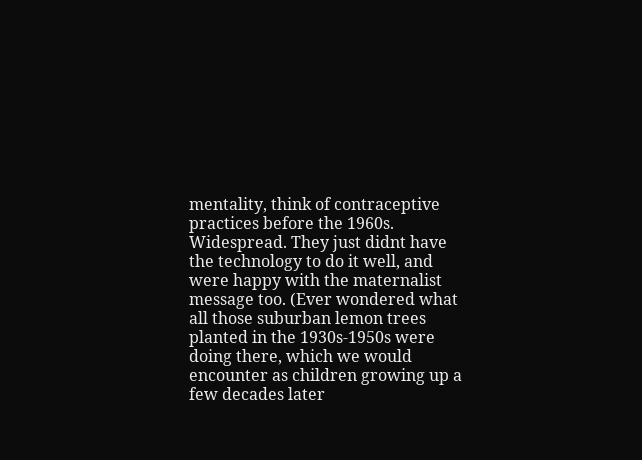mentality, think of contraceptive practices before the 1960s. Widespread. They just didnt have the technology to do it well, and were happy with the maternalist message too. (Ever wondered what all those suburban lemon trees planted in the 1930s-1950s were doing there, which we would encounter as children growing up a few decades later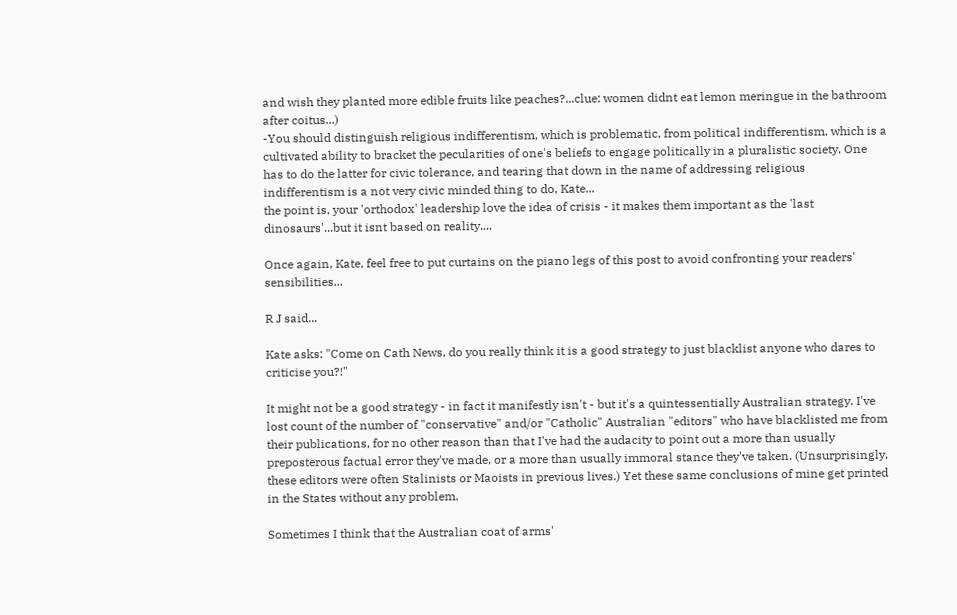and wish they planted more edible fruits like peaches?...clue: women didnt eat lemon meringue in the bathroom after coitus...)
-You should distinguish religious indifferentism, which is problematic, from political indifferentism, which is a cultivated ability to bracket the pecularities of one's beliefs to engage politically in a pluralistic society. One has to do the latter for civic tolerance, and tearing that down in the name of addressing religious indifferentism is a not very civic minded thing to do, Kate...
the point is, your 'orthodox' leadership love the idea of crisis - it makes them important as the 'last dinosaurs'...but it isnt based on reality....

Once again, Kate, feel free to put curtains on the piano legs of this post to avoid confronting your readers' sensibilities...

R J said...

Kate asks: "Come on Cath News, do you really think it is a good strategy to just blacklist anyone who dares to criticise you?!"

It might not be a good strategy - in fact it manifestly isn't - but it's a quintessentially Australian strategy. I've lost count of the number of "conservative" and/or "Catholic" Australian "editors" who have blacklisted me from their publications, for no other reason than that I've had the audacity to point out a more than usually preposterous factual error they've made, or a more than usually immoral stance they've taken. (Unsurprisingly, these editors were often Stalinists or Maoists in previous lives.) Yet these same conclusions of mine get printed in the States without any problem.

Sometimes I think that the Australian coat of arms'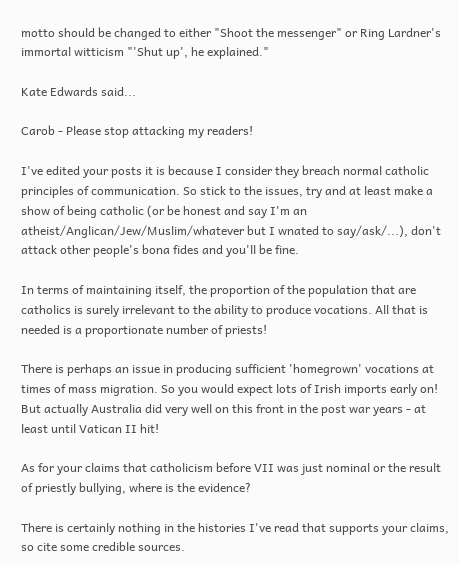motto should be changed to either "Shoot the messenger" or Ring Lardner's immortal witticism "'Shut up', he explained."

Kate Edwards said...

Carob - Please stop attacking my readers!

I've edited your posts it is because I consider they breach normal catholic principles of communication. So stick to the issues, try and at least make a show of being catholic (or be honest and say I'm an atheist/Anglican/Jew/Muslim/whatever but I wnated to say/ask/...), don't attack other people's bona fides and you'll be fine.

In terms of maintaining itself, the proportion of the population that are catholics is surely irrelevant to the ability to produce vocations. All that is needed is a proportionate number of priests!

There is perhaps an issue in producing sufficient 'homegrown' vocations at times of mass migration. So you would expect lots of Irish imports early on! But actually Australia did very well on this front in the post war years - at least until Vatican II hit!

As for your claims that catholicism before VII was just nominal or the result of priestly bullying, where is the evidence?

There is certainly nothing in the histories I've read that supports your claims, so cite some credible sources.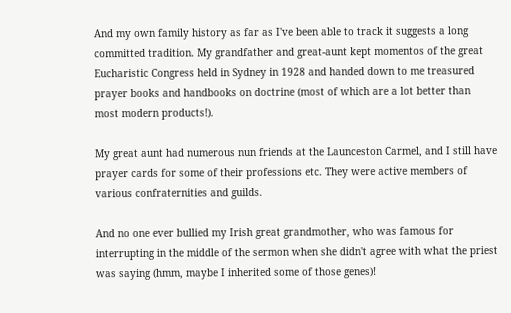And my own family history as far as I've been able to track it suggests a long committed tradition. My grandfather and great-aunt kept momentos of the great Eucharistic Congress held in Sydney in 1928 and handed down to me treasured prayer books and handbooks on doctrine (most of which are a lot better than most modern products!).

My great aunt had numerous nun friends at the Launceston Carmel, and I still have prayer cards for some of their professions etc. They were active members of various confraternities and guilds.

And no one ever bullied my Irish great grandmother, who was famous for interrupting in the middle of the sermon when she didn't agree with what the priest was saying (hmm, maybe I inherited some of those genes)!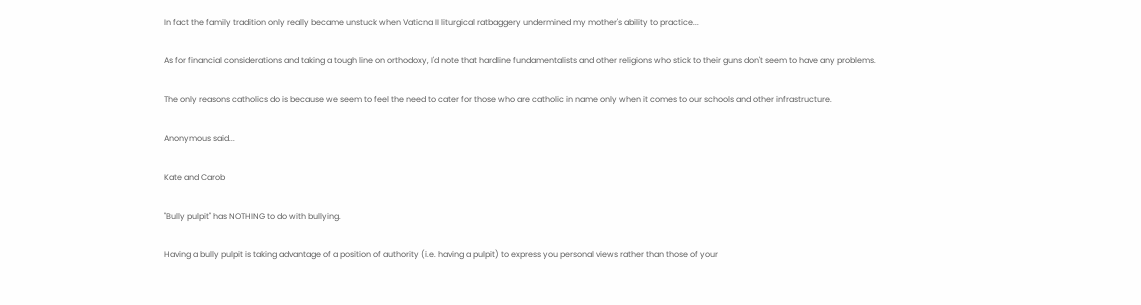In fact the family tradition only really became unstuck when Vaticna II liturgical ratbaggery undermined my mother's ability to practice...

As for financial considerations and taking a tough line on orthodoxy, I'd note that hardline fundamentalists and other religions who stick to their guns don't seem to have any problems.

The only reasons catholics do is because we seem to feel the need to cater for those who are catholic in name only when it comes to our schools and other infrastructure.

Anonymous said...

Kate and Carob

"Bully pulpit" has NOTHING to do with bullying.

Having a bully pulpit is taking advantage of a position of authority (i.e. having a pulpit) to express you personal views rather than those of your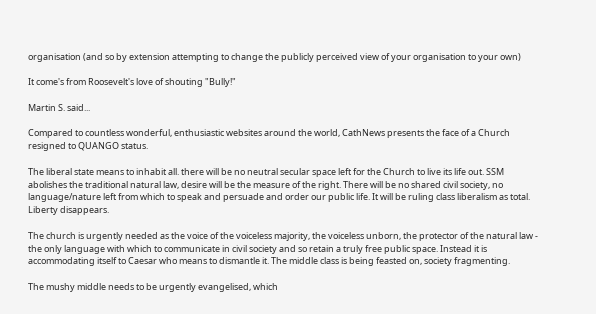organisation (and so by extension attempting to change the publicly perceived view of your organisation to your own)

It come's from Roosevelt's love of shouting "Bully!"

Martin S. said...

Compared to countless wonderful, enthusiastic websites around the world, CathNews presents the face of a Church resigned to QUANGO status.

The liberal state means to inhabit all. there will be no neutral secular space left for the Church to live its life out. SSM abolishes the traditional natural law, desire will be the measure of the right. There will be no shared civil society, no language/nature left from which to speak and persuade and order our public life. It will be ruling class liberalism as total. Liberty disappears.

The church is urgently needed as the voice of the voiceless majority, the voiceless unborn, the protector of the natural law - the only language with which to communicate in civil society and so retain a truly free public space. Instead it is accommodating itself to Caesar who means to dismantle it. The middle class is being feasted on, society fragmenting.

The mushy middle needs to be urgently evangelised, which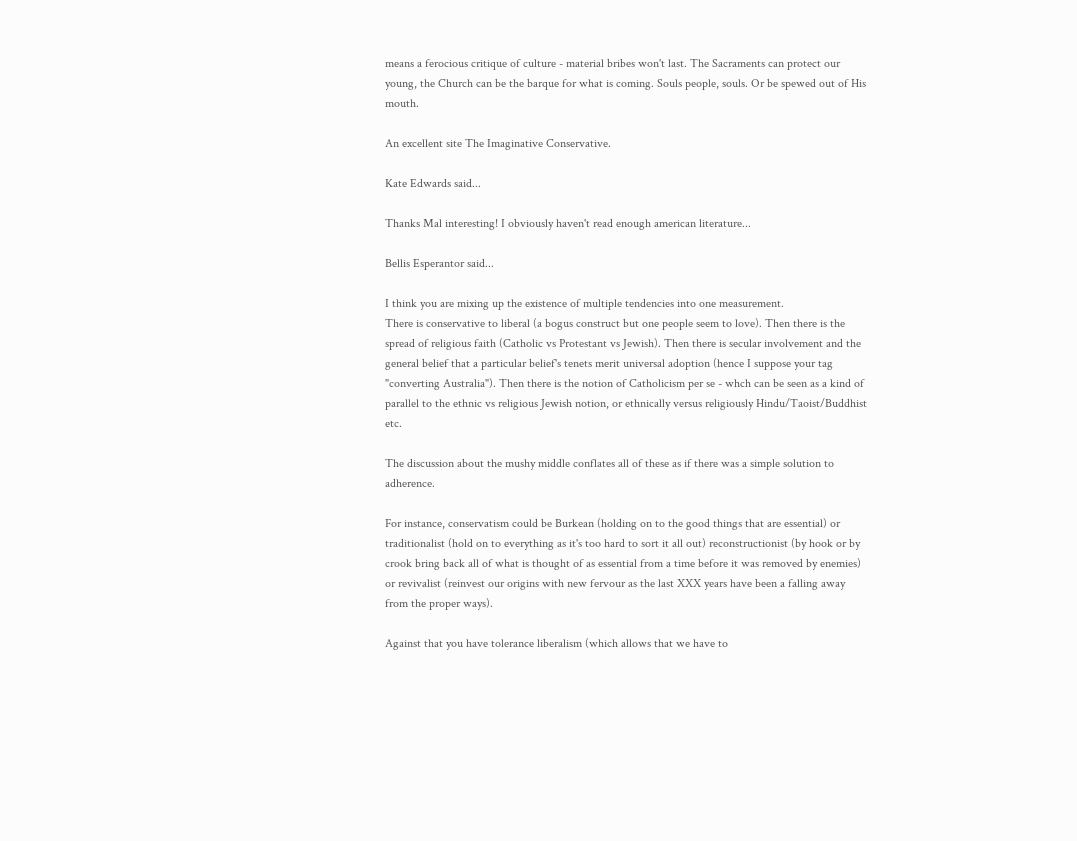means a ferocious critique of culture - material bribes won't last. The Sacraments can protect our young, the Church can be the barque for what is coming. Souls people, souls. Or be spewed out of His mouth.

An excellent site The Imaginative Conservative.

Kate Edwards said...

Thanks Mal interesting! I obviously haven't read enough american literature...

Bellis Esperantor said...

I think you are mixing up the existence of multiple tendencies into one measurement.
There is conservative to liberal (a bogus construct but one people seem to love). Then there is the spread of religious faith (Catholic vs Protestant vs Jewish). Then there is secular involvement and the general belief that a particular belief's tenets merit universal adoption (hence I suppose your tag "converting Australia"). Then there is the notion of Catholicism per se - whch can be seen as a kind of parallel to the ethnic vs religious Jewish notion, or ethnically versus religiously Hindu/Taoist/Buddhist etc.

The discussion about the mushy middle conflates all of these as if there was a simple solution to adherence.

For instance, conservatism could be Burkean (holding on to the good things that are essential) or traditionalist (hold on to everything as it's too hard to sort it all out) reconstructionist (by hook or by crook bring back all of what is thought of as essential from a time before it was removed by enemies) or revivalist (reinvest our origins with new fervour as the last XXX years have been a falling away from the proper ways).

Against that you have tolerance liberalism (which allows that we have to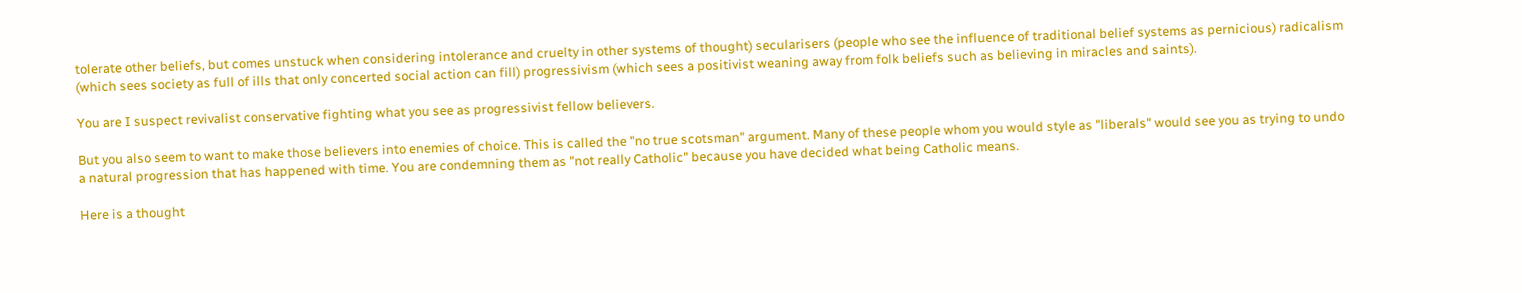tolerate other beliefs, but comes unstuck when considering intolerance and cruelty in other systems of thought) secularisers (people who see the influence of traditional belief systems as pernicious) radicalism (which sees society as full of ills that only concerted social action can fill) progressivism (which sees a positivist weaning away from folk beliefs such as believing in miracles and saints).

You are I suspect revivalist conservative fighting what you see as progressivist fellow believers.

But you also seem to want to make those believers into enemies of choice. This is called the "no true scotsman" argument. Many of these people whom you would style as "liberals" would see you as trying to undo a natural progression that has happened with time. You are condemning them as "not really Catholic" because you have decided what being Catholic means.

Here is a thought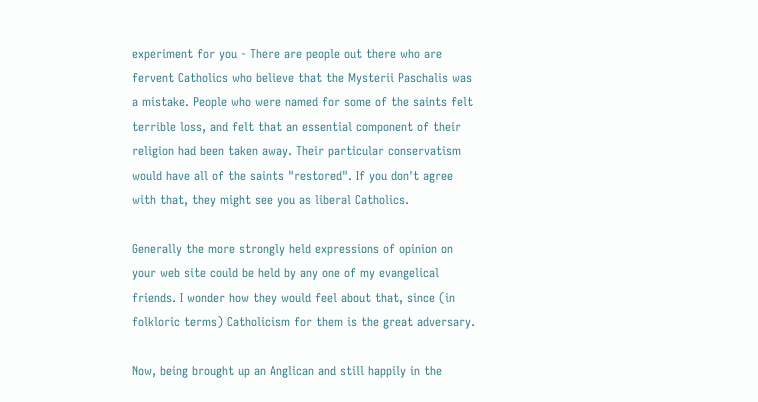experiment for you - There are people out there who are fervent Catholics who believe that the Mysterii Paschalis was a mistake. People who were named for some of the saints felt terrible loss, and felt that an essential component of their religion had been taken away. Their particular conservatism would have all of the saints "restored". If you don't agree with that, they might see you as liberal Catholics.

Generally the more strongly held expressions of opinion on your web site could be held by any one of my evangelical friends. I wonder how they would feel about that, since (in folkloric terms) Catholicism for them is the great adversary.

Now, being brought up an Anglican and still happily in the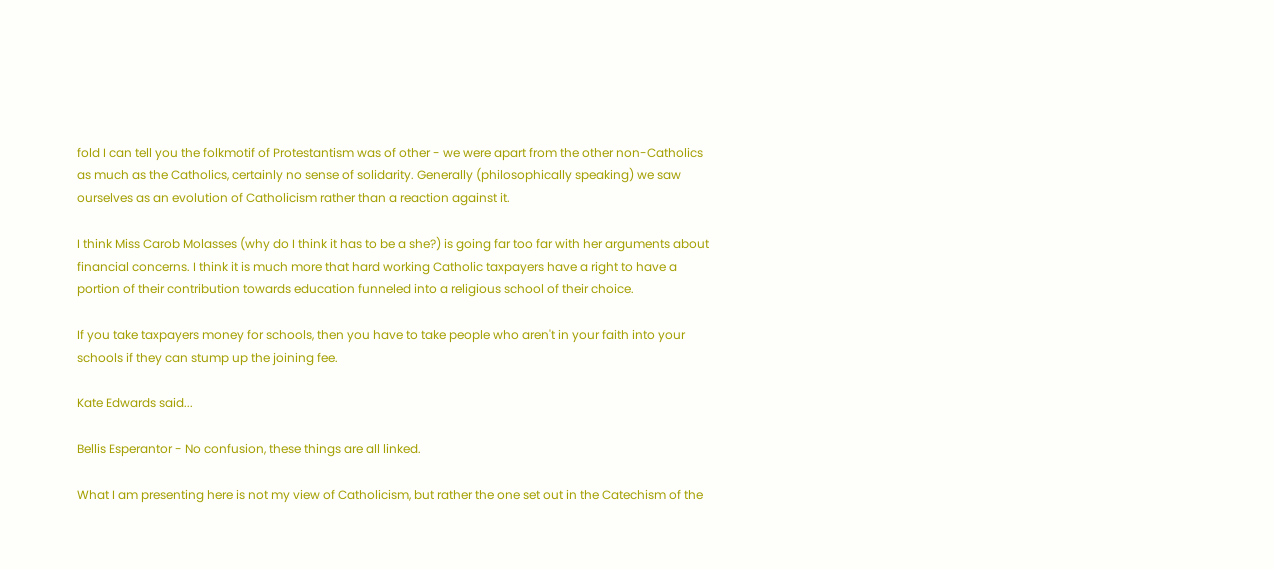fold I can tell you the folkmotif of Protestantism was of other - we were apart from the other non-Catholics as much as the Catholics, certainly no sense of solidarity. Generally (philosophically speaking) we saw ourselves as an evolution of Catholicism rather than a reaction against it.

I think Miss Carob Molasses (why do I think it has to be a she?) is going far too far with her arguments about financial concerns. I think it is much more that hard working Catholic taxpayers have a right to have a portion of their contribution towards education funneled into a religious school of their choice.

If you take taxpayers money for schools, then you have to take people who aren't in your faith into your schools if they can stump up the joining fee.

Kate Edwards said...

Bellis Esperantor - No confusion, these things are all linked.

What I am presenting here is not my view of Catholicism, but rather the one set out in the Catechism of the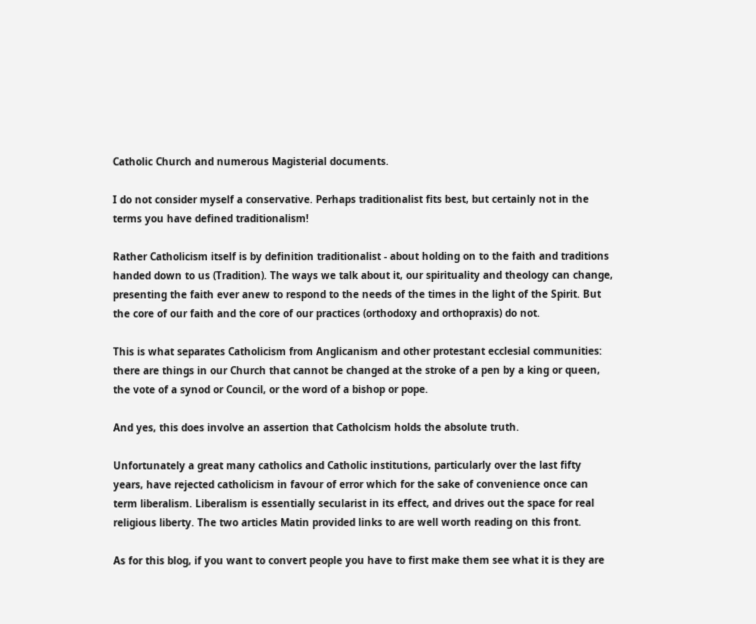Catholic Church and numerous Magisterial documents.

I do not consider myself a conservative. Perhaps traditionalist fits best, but certainly not in the terms you have defined traditionalism!

Rather Catholicism itself is by definition traditionalist - about holding on to the faith and traditions handed down to us (Tradition). The ways we talk about it, our spirituality and theology can change, presenting the faith ever anew to respond to the needs of the times in the light of the Spirit. But the core of our faith and the core of our practices (orthodoxy and orthopraxis) do not.

This is what separates Catholicism from Anglicanism and other protestant ecclesial communities: there are things in our Church that cannot be changed at the stroke of a pen by a king or queen, the vote of a synod or Council, or the word of a bishop or pope.

And yes, this does involve an assertion that Catholcism holds the absolute truth.

Unfortunately a great many catholics and Catholic institutions, particularly over the last fifty years, have rejected catholicism in favour of error which for the sake of convenience once can term liberalism. Liberalism is essentially secularist in its effect, and drives out the space for real religious liberty. The two articles Matin provided links to are well worth reading on this front.

As for this blog, if you want to convert people you have to first make them see what it is they are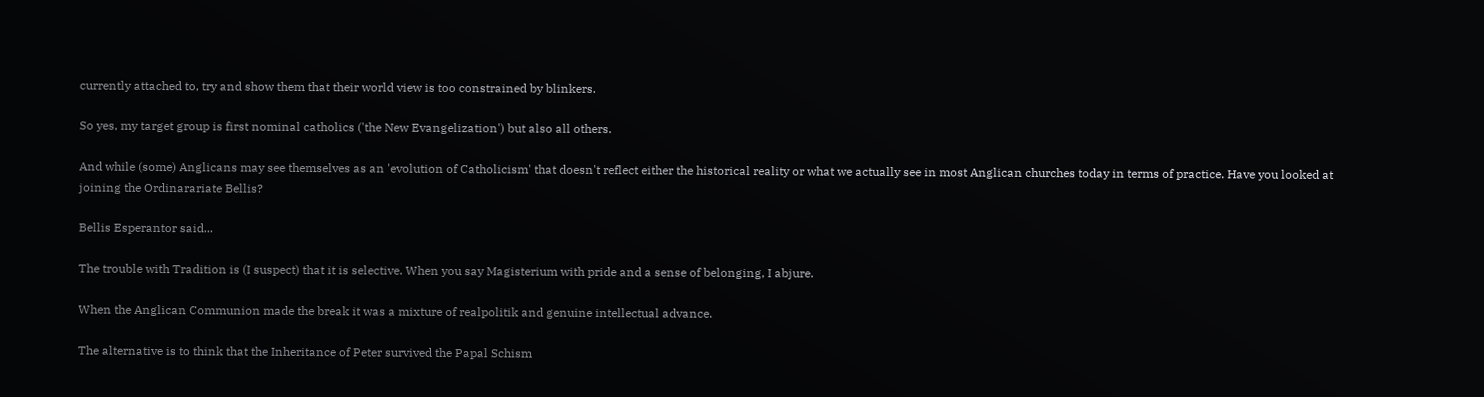currently attached to, try and show them that their world view is too constrained by blinkers.

So yes, my target group is first nominal catholics ('the New Evangelization') but also all others.

And while (some) Anglicans may see themselves as an 'evolution of Catholicism' that doesn't reflect either the historical reality or what we actually see in most Anglican churches today in terms of practice. Have you looked at joining the Ordinarariate Bellis?

Bellis Esperantor said...

The trouble with Tradition is (I suspect) that it is selective. When you say Magisterium with pride and a sense of belonging, I abjure.

When the Anglican Communion made the break it was a mixture of realpolitik and genuine intellectual advance.

The alternative is to think that the Inheritance of Peter survived the Papal Schism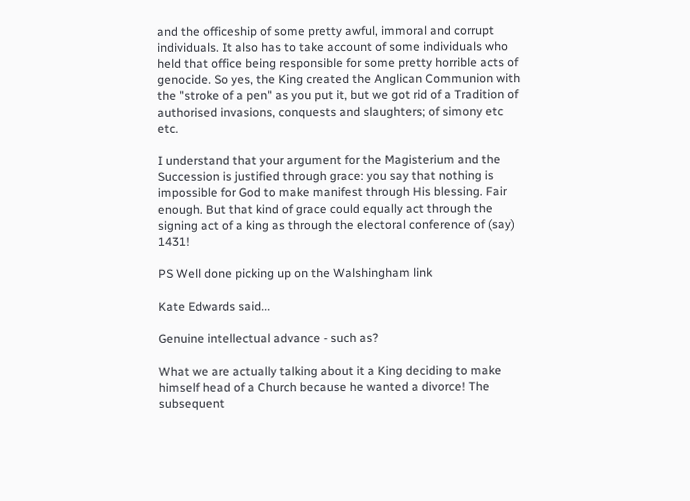and the officeship of some pretty awful, immoral and corrupt individuals. It also has to take account of some individuals who held that office being responsible for some pretty horrible acts of genocide. So yes, the King created the Anglican Communion with the "stroke of a pen" as you put it, but we got rid of a Tradition of authorised invasions, conquests and slaughters; of simony etc etc.

I understand that your argument for the Magisterium and the Succession is justified through grace: you say that nothing is impossible for God to make manifest through His blessing. Fair enough. But that kind of grace could equally act through the signing act of a king as through the electoral conference of (say) 1431!

PS Well done picking up on the Walshingham link

Kate Edwards said...

Genuine intellectual advance - such as?

What we are actually talking about it a King deciding to make himself head of a Church because he wanted a divorce! The subsequent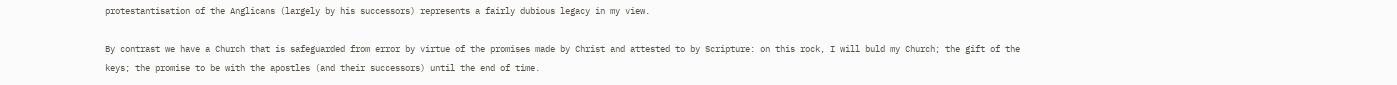protestantisation of the Anglicans (largely by his successors) represents a fairly dubious legacy in my view.

By contrast we have a Church that is safeguarded from error by virtue of the promises made by Christ and attested to by Scripture: on this rock, I will buld my Church; the gift of the keys; the promise to be with the apostles (and their successors) until the end of time.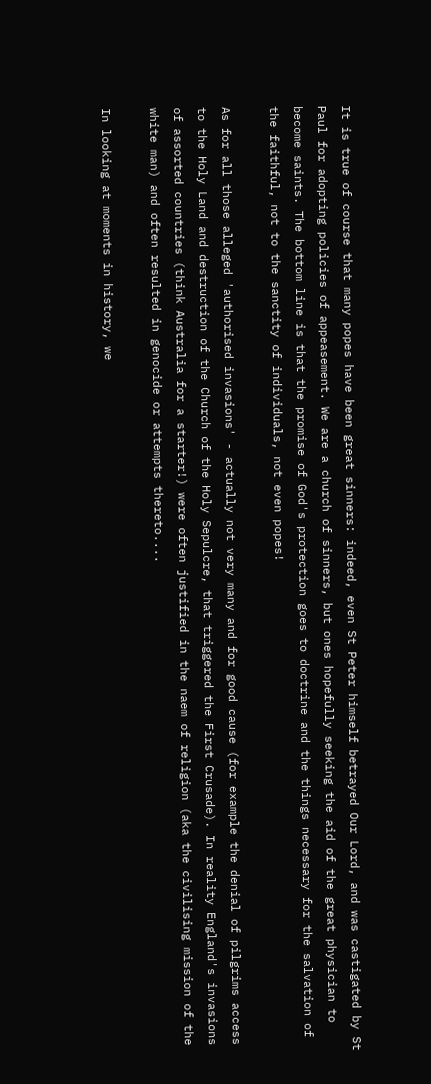It is true of course that many popes have been great sinners: indeed, even St Peter himself betrayed Our Lord, and was castigated by St Paul for adopting policies of appeasement. We are a church of sinners, but ones hopefully seeking the aid of the great physician to become saints. The bottom line is that the promise of God's protection goes to doctrine and the things necessary for the salvation of the faithful, not to the sanctity of individuals, not even popes!

As for all those alleged 'authorised invasions' - actually not very many and for good cause (for example the denial of pilgrims access to the Holy Land and destruction of the Church of the Holy Sepulcre, that triggered the First Crusade). In reality England's invasions of assorted countries (think Australia for a starter!) were often justified in the naem of religion (aka the civilising mission of the white man) and often resulted in genocide or attempts thereto....

In looking at moments in history, we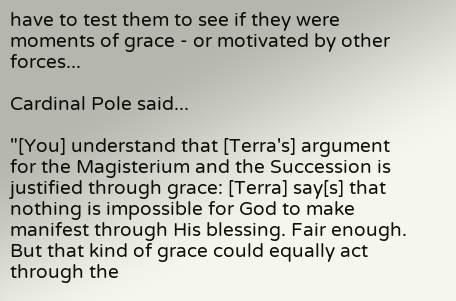have to test them to see if they were moments of grace - or motivated by other forces...

Cardinal Pole said...

"[You] understand that [Terra's] argument for the Magisterium and the Succession is justified through grace: [Terra] say[s] that nothing is impossible for God to make manifest through His blessing. Fair enough. But that kind of grace could equally act through the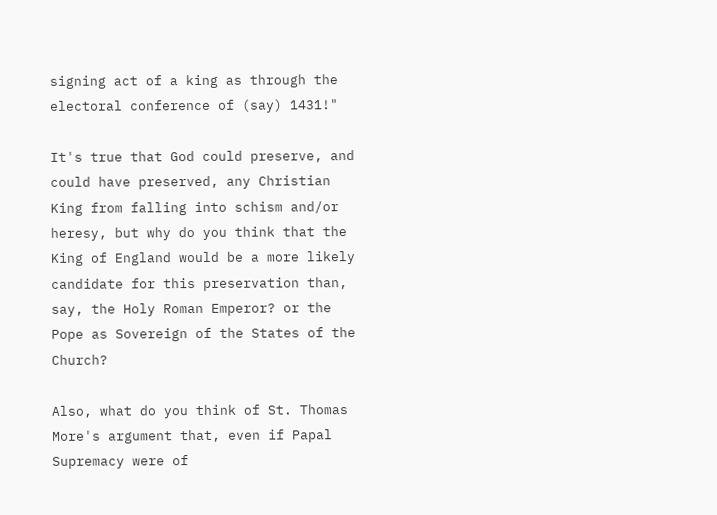signing act of a king as through the electoral conference of (say) 1431!"

It's true that God could preserve, and could have preserved, any Christian King from falling into schism and/or heresy, but why do you think that the King of England would be a more likely candidate for this preservation than, say, the Holy Roman Emperor? or the Pope as Sovereign of the States of the Church?

Also, what do you think of St. Thomas More's argument that, even if Papal Supremacy were of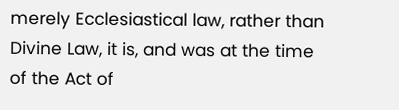merely Ecclesiastical law, rather than Divine Law, it is, and was at the time of the Act of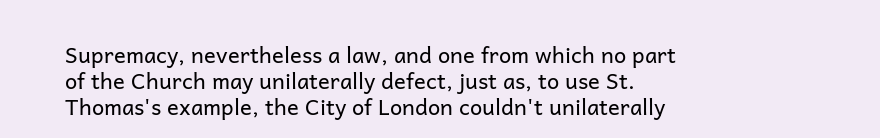Supremacy, nevertheless a law, and one from which no part of the Church may unilaterally defect, just as, to use St. Thomas's example, the City of London couldn't unilaterally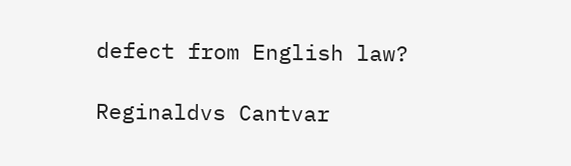defect from English law?

Reginaldvs Cantvar